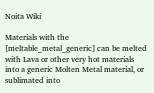Noita Wiki

Materials with the [meltable_metal_generic] can be melted with Lava or other very hot materials into a generic Molten Metal material, or sublimated into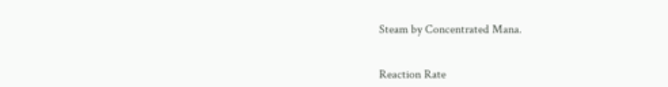Steam by Concentrated Mana.


Reaction Rate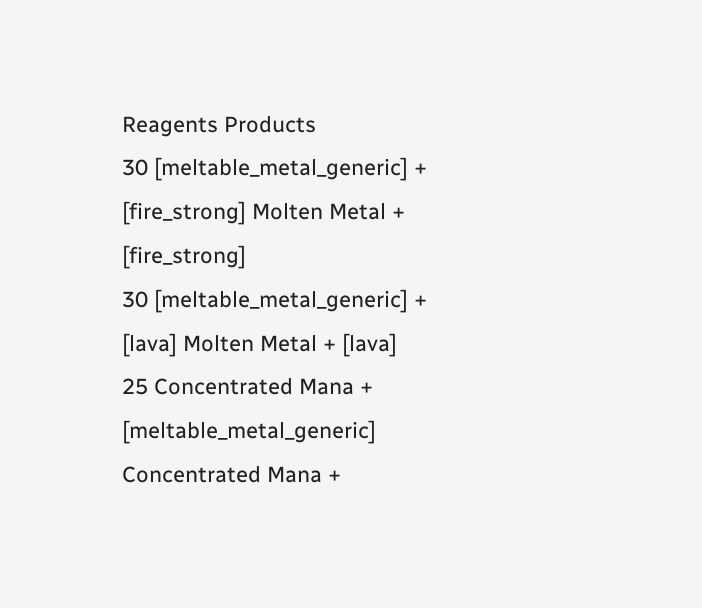Reagents Products
30 [meltable_metal_generic] + [fire_strong] Molten Metal + [fire_strong]
30 [meltable_metal_generic] + [lava] Molten Metal + [lava]
25 Concentrated Mana + [meltable_metal_generic] Concentrated Mana +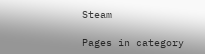Steam

Pages in category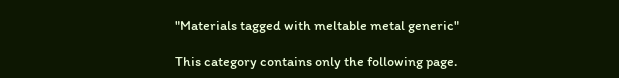"Materials tagged with meltable metal generic"

This category contains only the following page.